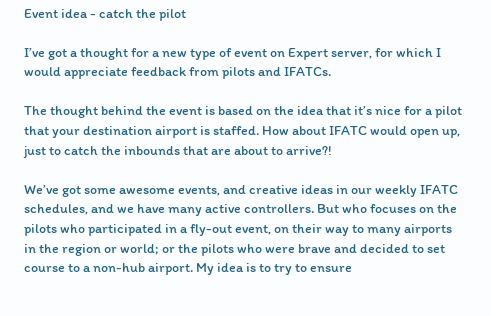Event idea - catch the pilot

I’ve got a thought for a new type of event on Expert server, for which I would appreciate feedback from pilots and IFATCs.

The thought behind the event is based on the idea that it’s nice for a pilot that your destination airport is staffed. How about IFATC would open up, just to catch the inbounds that are about to arrive?!

We’ve got some awesome events, and creative ideas in our weekly IFATC schedules, and we have many active controllers. But who focuses on the pilots who participated in a fly-out event, on their way to many airports in the region or world; or the pilots who were brave and decided to set course to a non-hub airport. My idea is to try to ensure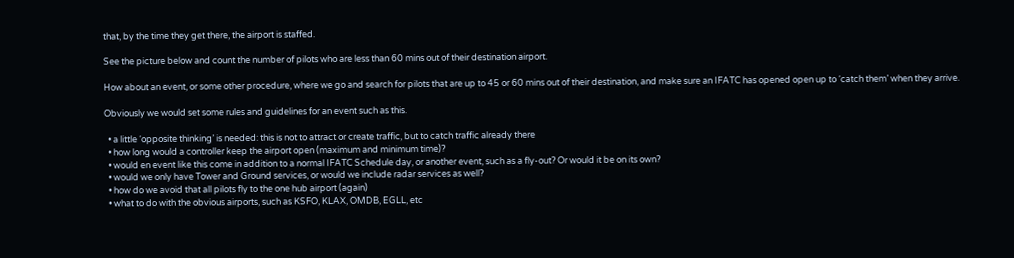that, by the time they get there, the airport is staffed.

See the picture below and count the number of pilots who are less than 60 mins out of their destination airport.

How about an event, or some other procedure, where we go and search for pilots that are up to 45 or 60 mins out of their destination, and make sure an IFATC has opened open up to ‘catch them’ when they arrive.

Obviously we would set some rules and guidelines for an event such as this.

  • a little ‘opposite thinking’ is needed: this is not to attract or create traffic, but to catch traffic already there
  • how long would a controller keep the airport open (maximum and minimum time)?
  • would en event like this come in addition to a normal IFATC Schedule day, or another event, such as a fly-out? Or would it be on its own?
  • would we only have Tower and Ground services, or would we include radar services as well?
  • how do we avoid that all pilots fly to the one hub airport (again)
  • what to do with the obvious airports, such as KSFO, KLAX, OMDB, EGLL, etc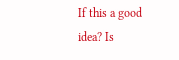If this a good idea? Is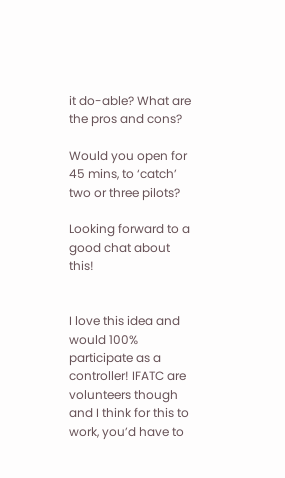it do-able? What are the pros and cons?

Would you open for 45 mins, to ‘catch’ two or three pilots?

Looking forward to a good chat about this!


I love this idea and would 100% participate as a controller! IFATC are volunteers though and I think for this to work, you’d have to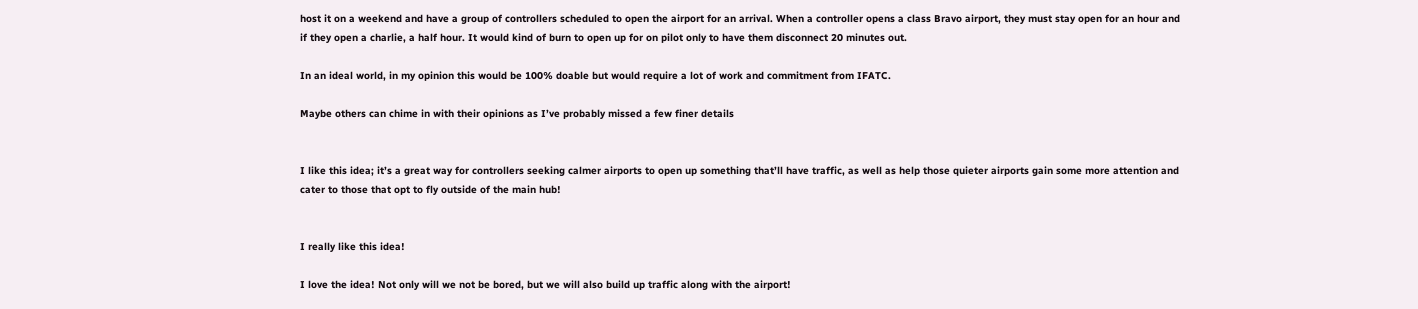host it on a weekend and have a group of controllers scheduled to open the airport for an arrival. When a controller opens a class Bravo airport, they must stay open for an hour and if they open a charlie, a half hour. It would kind of burn to open up for on pilot only to have them disconnect 20 minutes out.

In an ideal world, in my opinion this would be 100% doable but would require a lot of work and commitment from IFATC.

Maybe others can chime in with their opinions as I’ve probably missed a few finer details


I like this idea; it’s a great way for controllers seeking calmer airports to open up something that’ll have traffic, as well as help those quieter airports gain some more attention and cater to those that opt to fly outside of the main hub!


I really like this idea!

I love the idea! Not only will we not be bored, but we will also build up traffic along with the airport!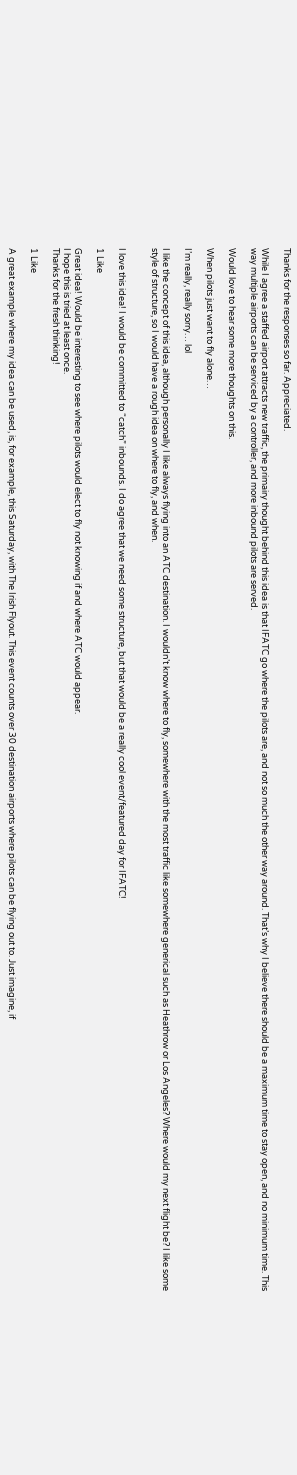Thanks for the responses so far. Appreciated.

While I agree a staffed airport attracts new traffic, the primairy thought behind this idea is that IFATC go where the pilots are, and not so much the other way around. That’s why I believe there should be a maximum time to stay open, and no minimum time. This way multiple airports can be serviced by a controller, and more inbound pilots are served.

Would love to hear some more thoughts on this.

When pilots just want to fly alone…

I’m really, really sorry… lol

I like the concept of this idea, although personally I like always flying into an ATC destination. I wouldn’t know where to fly, somewhere with the most traffic like somewhere generical such as Heathrow or Los Angeles? Where would my next flight be? I like some style of structure, so I would have a rough idea on where to fly, and when.


I love this idea! I would be committed to “catch” inbounds. I do agree that we need some structure, but that would be a really cool event/featured day for IFATC!

1 Like

Great idea! Would be interesting to see where pilots would elect to fly not knowing if and where ATC would appear.
I hope this is tried at least once.
Thanks for the fresh thinking!

1 Like

A great example where my idea can be used, is, for example, this Saturday, with The Irish Flyout. This event counts over 30 destination airports where pilots can be flying out to. Just imagine, if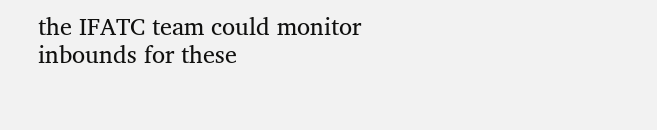the IFATC team could monitor inbounds for these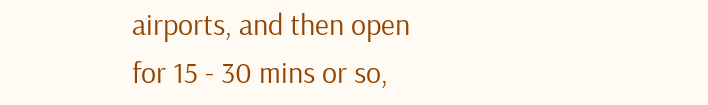airports, and then open for 15 - 30 mins or so,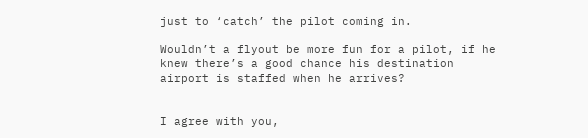just to ‘catch’ the pilot coming in.

Wouldn’t a flyout be more fun for a pilot, if he knew there’s a good chance his destination airport is staffed when he arrives?


I agree with you,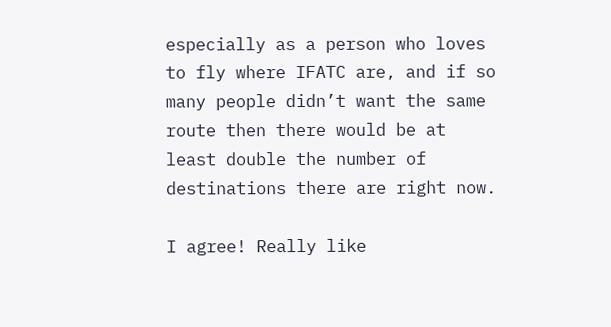especially as a person who loves to fly where IFATC are, and if so many people didn’t want the same route then there would be at least double the number of destinations there are right now.

I agree! Really like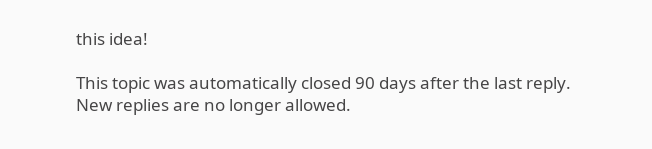this idea!

This topic was automatically closed 90 days after the last reply. New replies are no longer allowed.